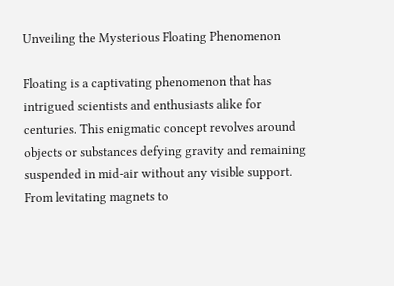Unveiling the Mysterious Floating Phenomenon

Floating is a captivating phenomenon that has intrigued scientists and enthusiasts alike for centuries. This enigmatic concept revolves around objects or substances defying gravity and remaining suspended in mid-air without any visible support. From levitating magnets to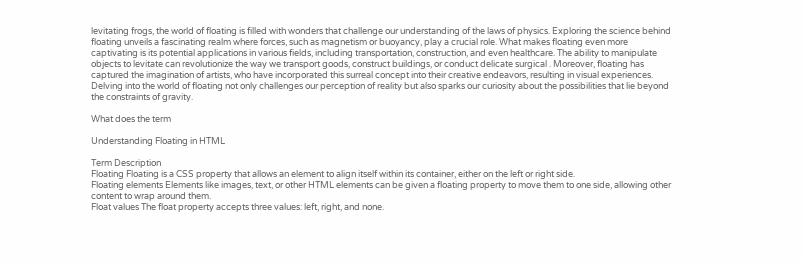levitating frogs, the world of floating is filled with wonders that challenge our understanding of the laws of physics. Exploring the science behind floating unveils a fascinating realm where forces, such as magnetism or buoyancy, play a crucial role. What makes floating even more captivating is its potential applications in various fields, including transportation, construction, and even healthcare. The ability to manipulate objects to levitate can revolutionize the way we transport goods, construct buildings, or conduct delicate surgical . Moreover, floating has captured the imagination of artists, who have incorporated this surreal concept into their creative endeavors, resulting in visual experiences. Delving into the world of floating not only challenges our perception of reality but also sparks our curiosity about the possibilities that lie beyond the constraints of gravity.

What does the term

Understanding Floating in HTML

Term Description
Floating Floating is a CSS property that allows an element to align itself within its container, either on the left or right side.
Floating elements Elements like images, text, or other HTML elements can be given a floating property to move them to one side, allowing other content to wrap around them.
Float values The float property accepts three values: left, right, and none.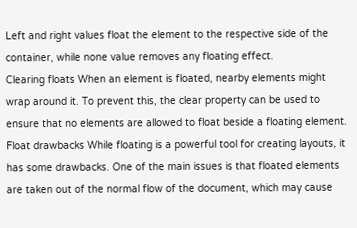Left and right values float the element to the respective side of the container, while none value removes any floating effect.
Clearing floats When an element is floated, nearby elements might wrap around it. To prevent this, the clear property can be used to ensure that no elements are allowed to float beside a floating element.
Float drawbacks While floating is a powerful tool for creating layouts, it has some drawbacks. One of the main issues is that floated elements are taken out of the normal flow of the document, which may cause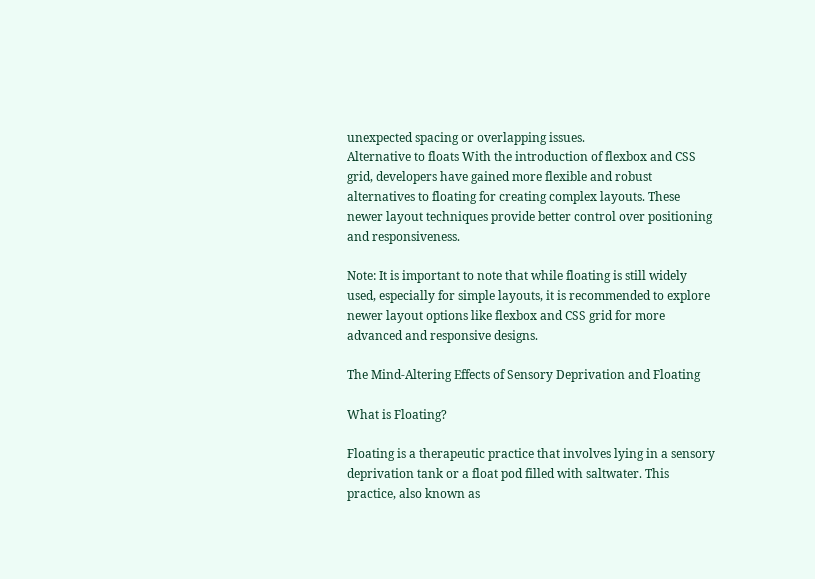unexpected spacing or overlapping issues.
Alternative to floats With the introduction of flexbox and CSS grid, developers have gained more flexible and robust alternatives to floating for creating complex layouts. These newer layout techniques provide better control over positioning and responsiveness.

Note: It is important to note that while floating is still widely used, especially for simple layouts, it is recommended to explore newer layout options like flexbox and CSS grid for more advanced and responsive designs.

The Mind-Altering Effects of Sensory Deprivation and Floating

What is Floating?

Floating is a therapeutic practice that involves lying in a sensory deprivation tank or a float pod filled with saltwater. This practice, also known as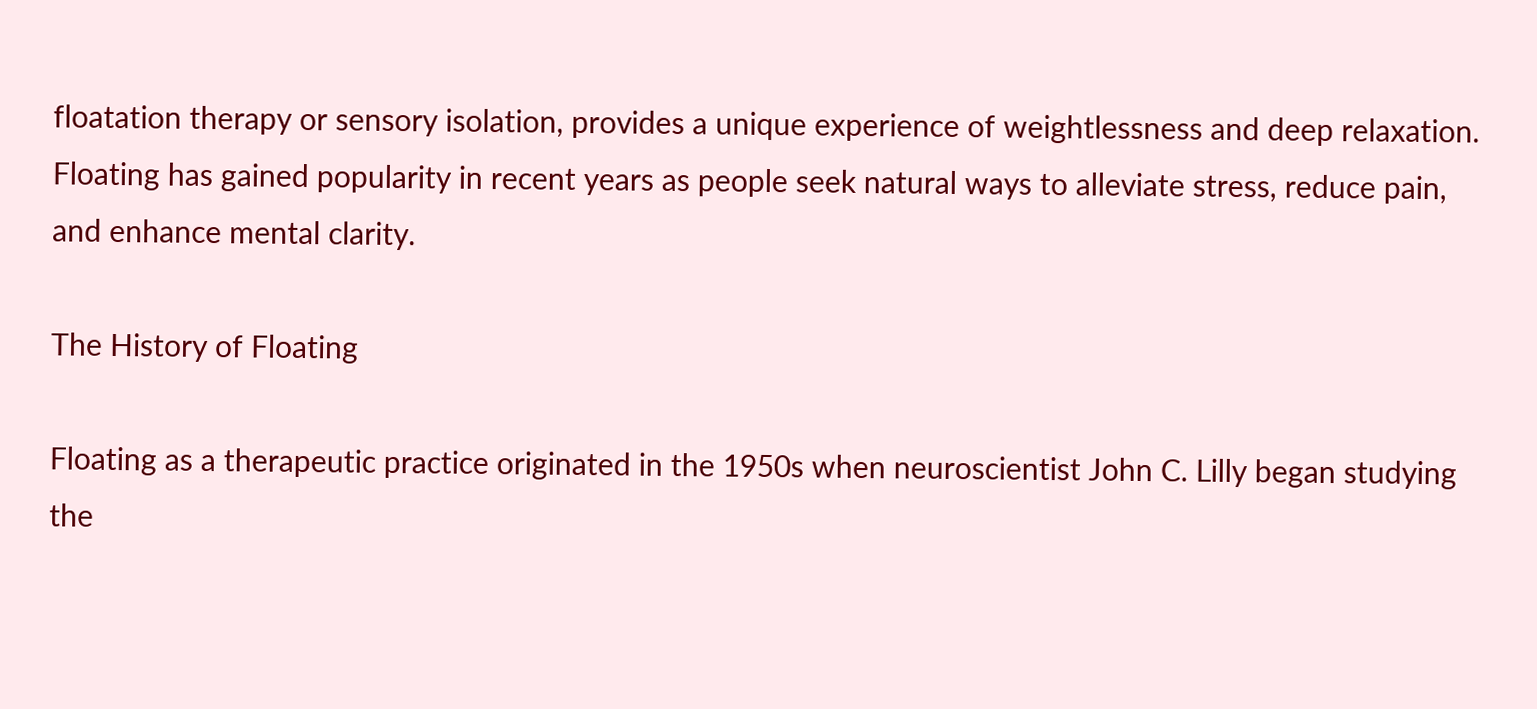floatation therapy or sensory isolation, provides a unique experience of weightlessness and deep relaxation. Floating has gained popularity in recent years as people seek natural ways to alleviate stress, reduce pain, and enhance mental clarity.

The History of Floating

Floating as a therapeutic practice originated in the 1950s when neuroscientist John C. Lilly began studying the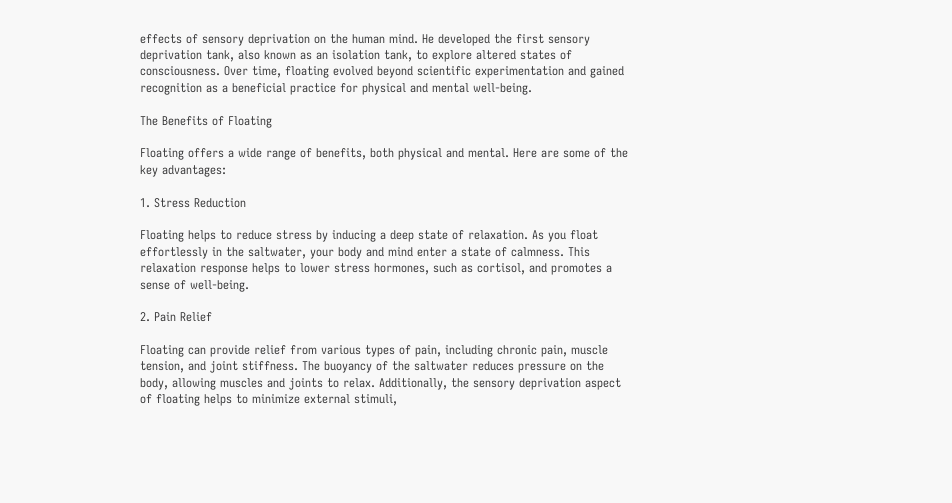effects of sensory deprivation on the human mind. He developed the first sensory deprivation tank, also known as an isolation tank, to explore altered states of consciousness. Over time, floating evolved beyond scientific experimentation and gained recognition as a beneficial practice for physical and mental well-being.

The Benefits of Floating

Floating offers a wide range of benefits, both physical and mental. Here are some of the key advantages:

1. Stress Reduction

Floating helps to reduce stress by inducing a deep state of relaxation. As you float effortlessly in the saltwater, your body and mind enter a state of calmness. This relaxation response helps to lower stress hormones, such as cortisol, and promotes a sense of well-being.

2. Pain Relief

Floating can provide relief from various types of pain, including chronic pain, muscle tension, and joint stiffness. The buoyancy of the saltwater reduces pressure on the body, allowing muscles and joints to relax. Additionally, the sensory deprivation aspect of floating helps to minimize external stimuli,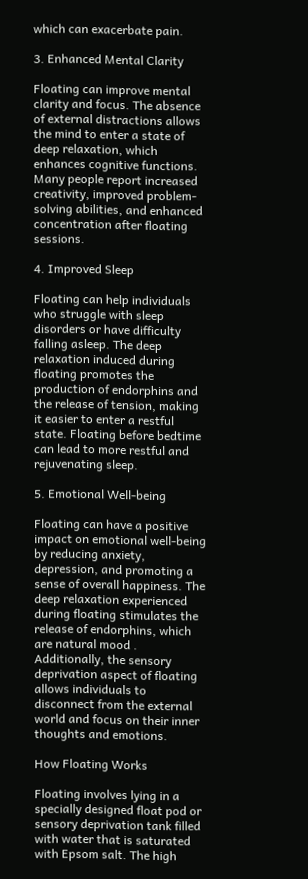which can exacerbate pain.

3. Enhanced Mental Clarity

Floating can improve mental clarity and focus. The absence of external distractions allows the mind to enter a state of deep relaxation, which enhances cognitive functions. Many people report increased creativity, improved problem-solving abilities, and enhanced concentration after floating sessions.

4. Improved Sleep

Floating can help individuals who struggle with sleep disorders or have difficulty falling asleep. The deep relaxation induced during floating promotes the production of endorphins and the release of tension, making it easier to enter a restful state. Floating before bedtime can lead to more restful and rejuvenating sleep.

5. Emotional Well-being

Floating can have a positive impact on emotional well-being by reducing anxiety, depression, and promoting a sense of overall happiness. The deep relaxation experienced during floating stimulates the release of endorphins, which are natural mood . Additionally, the sensory deprivation aspect of floating allows individuals to disconnect from the external world and focus on their inner thoughts and emotions.

How Floating Works

Floating involves lying in a specially designed float pod or sensory deprivation tank filled with water that is saturated with Epsom salt. The high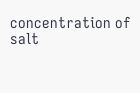concentration of salt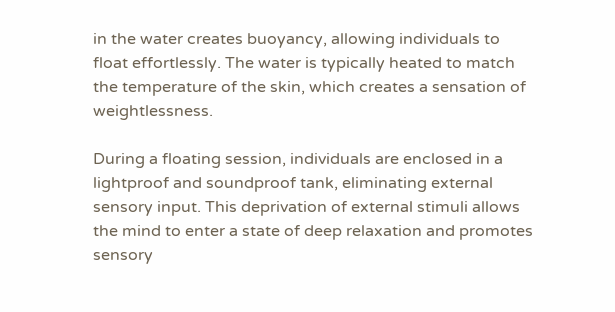in the water creates buoyancy, allowing individuals to float effortlessly. The water is typically heated to match the temperature of the skin, which creates a sensation of weightlessness.

During a floating session, individuals are enclosed in a lightproof and soundproof tank, eliminating external sensory input. This deprivation of external stimuli allows the mind to enter a state of deep relaxation and promotes sensory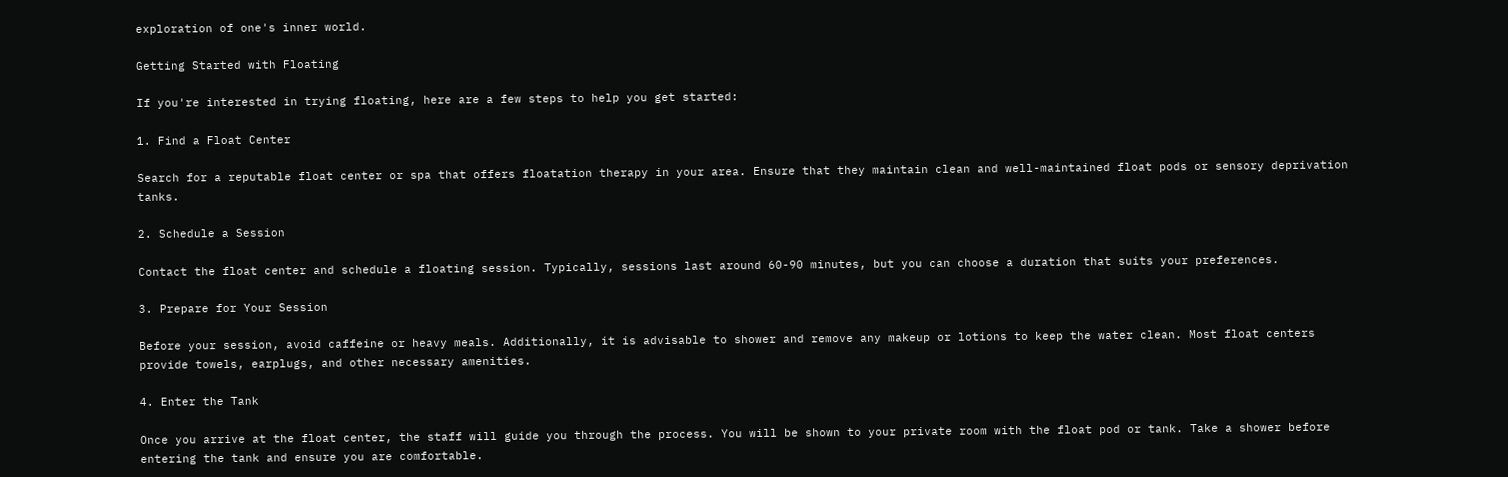exploration of one's inner world.

Getting Started with Floating

If you're interested in trying floating, here are a few steps to help you get started:

1. Find a Float Center

Search for a reputable float center or spa that offers floatation therapy in your area. Ensure that they maintain clean and well-maintained float pods or sensory deprivation tanks.

2. Schedule a Session

Contact the float center and schedule a floating session. Typically, sessions last around 60-90 minutes, but you can choose a duration that suits your preferences.

3. Prepare for Your Session

Before your session, avoid caffeine or heavy meals. Additionally, it is advisable to shower and remove any makeup or lotions to keep the water clean. Most float centers provide towels, earplugs, and other necessary amenities.

4. Enter the Tank

Once you arrive at the float center, the staff will guide you through the process. You will be shown to your private room with the float pod or tank. Take a shower before entering the tank and ensure you are comfortable.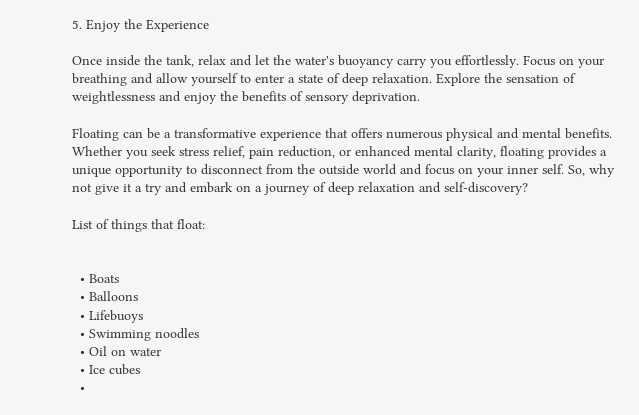5. Enjoy the Experience

Once inside the tank, relax and let the water's buoyancy carry you effortlessly. Focus on your breathing and allow yourself to enter a state of deep relaxation. Explore the sensation of weightlessness and enjoy the benefits of sensory deprivation.

Floating can be a transformative experience that offers numerous physical and mental benefits. Whether you seek stress relief, pain reduction, or enhanced mental clarity, floating provides a unique opportunity to disconnect from the outside world and focus on your inner self. So, why not give it a try and embark on a journey of deep relaxation and self-discovery?

List of things that float:


  • Boats
  • Balloons
  • Lifebuoys
  • Swimming noodles
  • Oil on water
  • Ice cubes
  •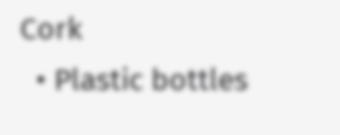Cork
  • Plastic bottles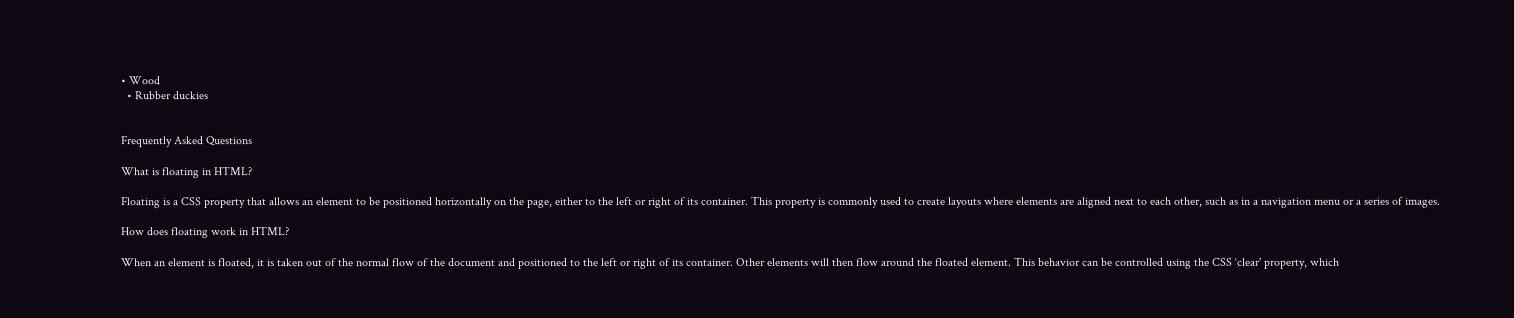• Wood
  • Rubber duckies


Frequently Asked Questions

What is floating in HTML?

Floating is a CSS property that allows an element to be positioned horizontally on the page, either to the left or right of its container. This property is commonly used to create layouts where elements are aligned next to each other, such as in a navigation menu or a series of images.

How does floating work in HTML?

When an element is floated, it is taken out of the normal flow of the document and positioned to the left or right of its container. Other elements will then flow around the floated element. This behavior can be controlled using the CSS ‘clear' property, which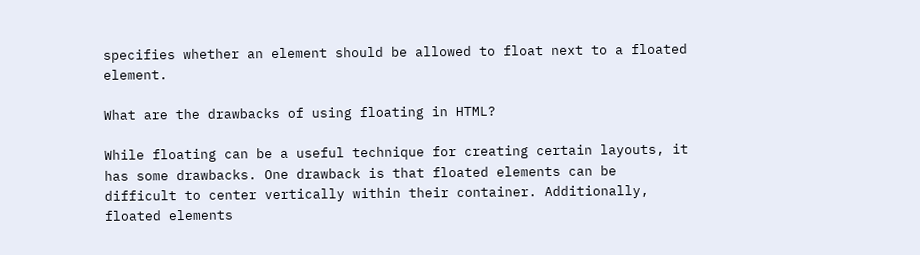specifies whether an element should be allowed to float next to a floated element.

What are the drawbacks of using floating in HTML?

While floating can be a useful technique for creating certain layouts, it has some drawbacks. One drawback is that floated elements can be difficult to center vertically within their container. Additionally, floated elements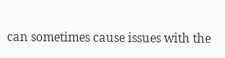can sometimes cause issues with the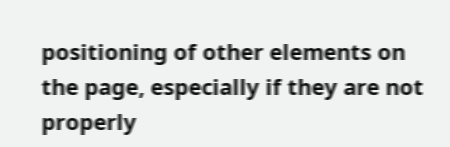positioning of other elements on the page, especially if they are not properly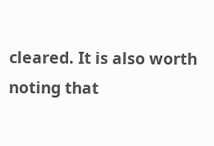cleared. It is also worth noting that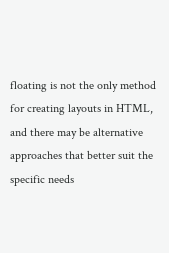floating is not the only method for creating layouts in HTML, and there may be alternative approaches that better suit the specific needs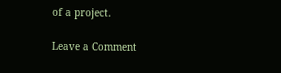of a project.

Leave a Comment